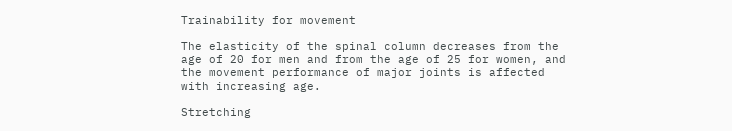Trainability for movement

The elasticity of the spinal column decreases from the age of 20 for men and from the age of 25 for women, and the movement performance of major joints is affected with increasing age.

Stretching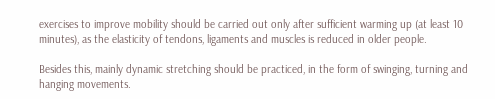exercises to improve mobility should be carried out only after sufficient warming up (at least 10 minutes), as the elasticity of tendons, ligaments and muscles is reduced in older people.

Besides this, mainly dynamic stretching should be practiced, in the form of swinging, turning and hanging movements.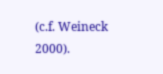(c.f. Weineck 2000).